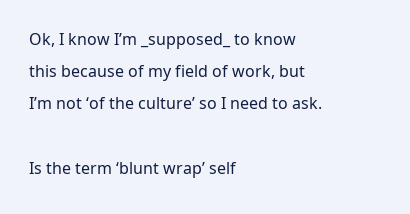Ok, I know I’m _supposed_ to know this because of my field of work, but I’m not ‘of the culture’ so I need to ask.

Is the term ‘blunt wrap’ self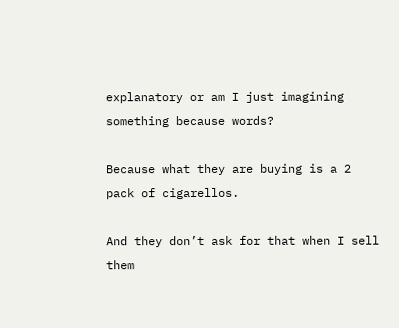explanatory or am I just imagining something because words?

Because what they are buying is a 2 pack of cigarellos.

And they don’t ask for that when I sell them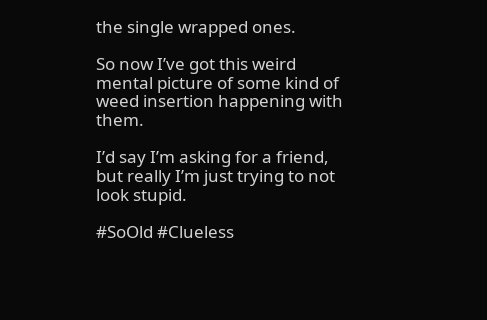the single wrapped ones.

So now I’ve got this weird mental picture of some kind of weed insertion happening with them.

I’d say I’m asking for a friend, but really I’m just trying to not look stupid.

#SoOld #Clueless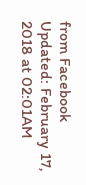from Facebook
Updated: February 17, 2018 at 02:01AM